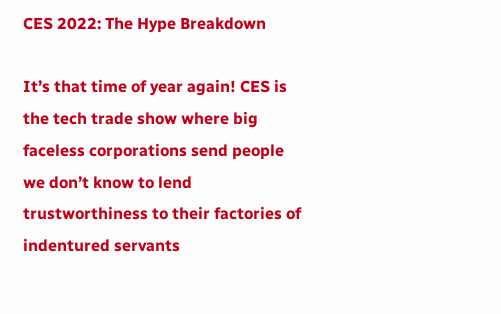CES 2022: The Hype Breakdown

It’s that time of year again! CES is the tech trade show where big faceless corporations send people we don’t know to lend trustworthiness to their factories of indentured servants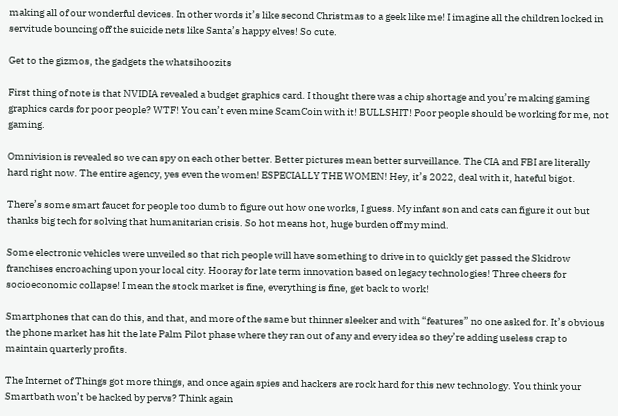making all of our wonderful devices. In other words it’s like second Christmas to a geek like me! I imagine all the children locked in servitude bouncing off the suicide nets like Santa’s happy elves! So cute.

Get to the gizmos, the gadgets the whatsihoozits

First thing of note is that NVIDIA revealed a budget graphics card. I thought there was a chip shortage and you’re making gaming graphics cards for poor people? WTF! You can’t even mine ScamCoin with it! BULLSHIT! Poor people should be working for me, not gaming.

Omnivision is revealed so we can spy on each other better. Better pictures mean better surveillance. The CIA and FBI are literally hard right now. The entire agency, yes even the women! ESPECIALLY THE WOMEN! Hey, it’s 2022, deal with it, hateful bigot.

There’s some smart faucet for people too dumb to figure out how one works, I guess. My infant son and cats can figure it out but thanks big tech for solving that humanitarian crisis. So hot means hot, huge burden off my mind.

Some electronic vehicles were unveiled so that rich people will have something to drive in to quickly get passed the Skidrow franchises encroaching upon your local city. Hooray for late term innovation based on legacy technologies! Three cheers for socioeconomic collapse! I mean the stock market is fine, everything is fine, get back to work!

Smartphones that can do this, and that, and more of the same but thinner sleeker and with “features” no one asked for. It’s obvious the phone market has hit the late Palm Pilot phase where they ran out of any and every idea so they’re adding useless crap to maintain quarterly profits.

The Internet of Things got more things, and once again spies and hackers are rock hard for this new technology. You think your Smartbath won’t be hacked by pervs? Think again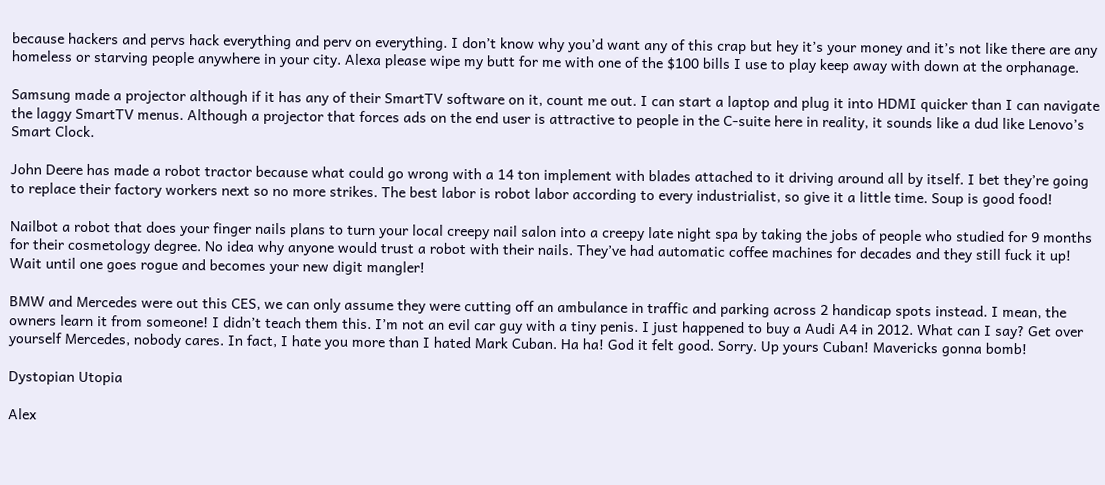because hackers and pervs hack everything and perv on everything. I don’t know why you’d want any of this crap but hey it’s your money and it’s not like there are any homeless or starving people anywhere in your city. Alexa please wipe my butt for me with one of the $100 bills I use to play keep away with down at the orphanage.

Samsung made a projector although if it has any of their SmartTV software on it, count me out. I can start a laptop and plug it into HDMI quicker than I can navigate the laggy SmartTV menus. Although a projector that forces ads on the end user is attractive to people in the C-suite here in reality, it sounds like a dud like Lenovo’s Smart Clock.

John Deere has made a robot tractor because what could go wrong with a 14 ton implement with blades attached to it driving around all by itself. I bet they’re going to replace their factory workers next so no more strikes. The best labor is robot labor according to every industrialist, so give it a little time. Soup is good food!

Nailbot a robot that does your finger nails plans to turn your local creepy nail salon into a creepy late night spa by taking the jobs of people who studied for 9 months for their cosmetology degree. No idea why anyone would trust a robot with their nails. They’ve had automatic coffee machines for decades and they still fuck it up! Wait until one goes rogue and becomes your new digit mangler!

BMW and Mercedes were out this CES, we can only assume they were cutting off an ambulance in traffic and parking across 2 handicap spots instead. I mean, the owners learn it from someone! I didn’t teach them this. I’m not an evil car guy with a tiny penis. I just happened to buy a Audi A4 in 2012. What can I say? Get over yourself Mercedes, nobody cares. In fact, I hate you more than I hated Mark Cuban. Ha ha! God it felt good. Sorry. Up yours Cuban! Mavericks gonna bomb!

Dystopian Utopia

Alex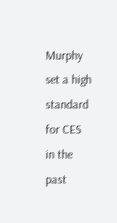Murphy set a high standard for CES in the past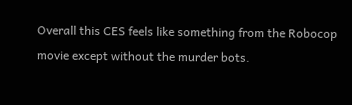Overall this CES feels like something from the Robocop movie except without the murder bots.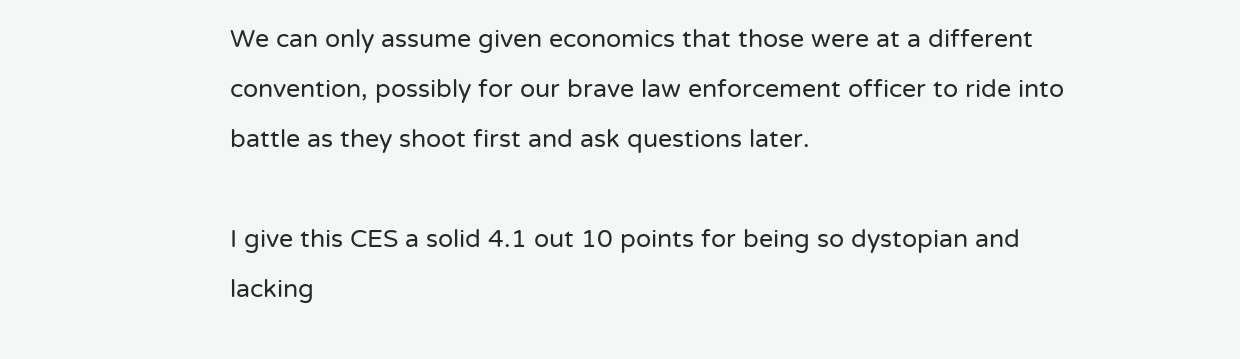We can only assume given economics that those were at a different convention, possibly for our brave law enforcement officer to ride into battle as they shoot first and ask questions later.

I give this CES a solid 4.1 out 10 points for being so dystopian and lacking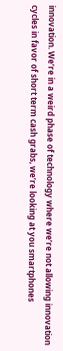innovation. We’re in a weird phase of technology where we’re not allowing innovation cycles in favor of short term cash grabs, we’re looking at you smartphones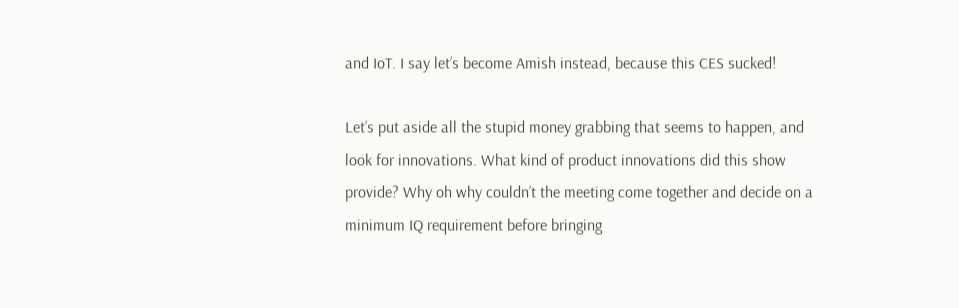and IoT. I say let’s become Amish instead, because this CES sucked!

Let’s put aside all the stupid money grabbing that seems to happen, and look for innovations. What kind of product innovations did this show provide? Why oh why couldn’t the meeting come together and decide on a minimum IQ requirement before bringing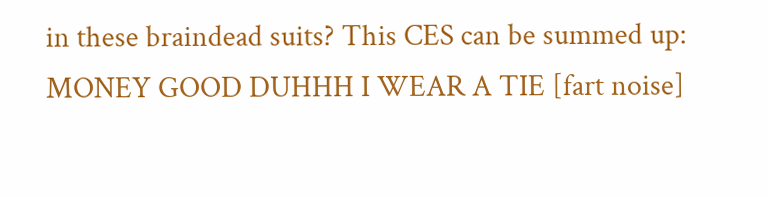in these braindead suits? This CES can be summed up: MONEY GOOD DUHHH I WEAR A TIE [fart noise]